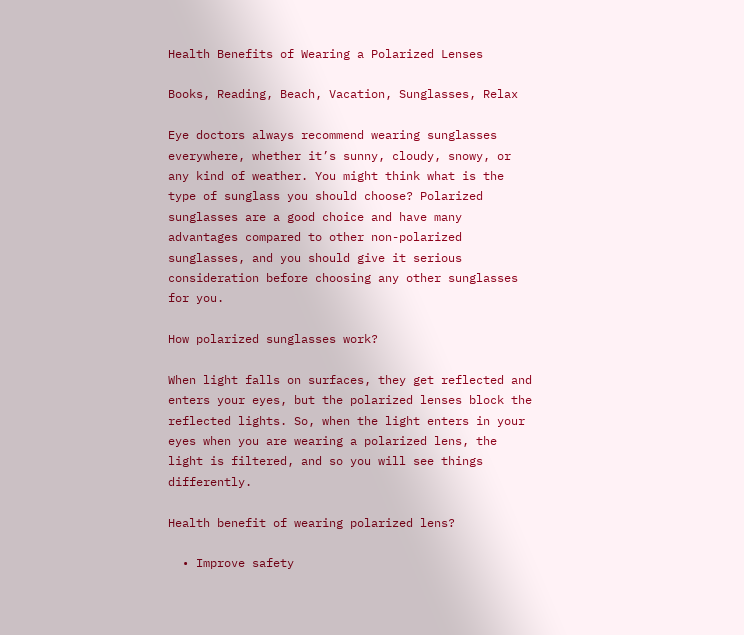Health Benefits of Wearing a Polarized Lenses

Books, Reading, Beach, Vacation, Sunglasses, Relax

Eye doctors always recommend wearing sunglasses everywhere, whether it’s sunny, cloudy, snowy, or any kind of weather. You might think what is the type of sunglass you should choose? Polarized sunglasses are a good choice and have many advantages compared to other non-polarized sunglasses, and you should give it serious consideration before choosing any other sunglasses for you.

How polarized sunglasses work?

When light falls on surfaces, they get reflected and enters your eyes, but the polarized lenses block the reflected lights. So, when the light enters in your eyes when you are wearing a polarized lens, the light is filtered, and so you will see things differently.

Health benefit of wearing polarized lens?

  • Improve safety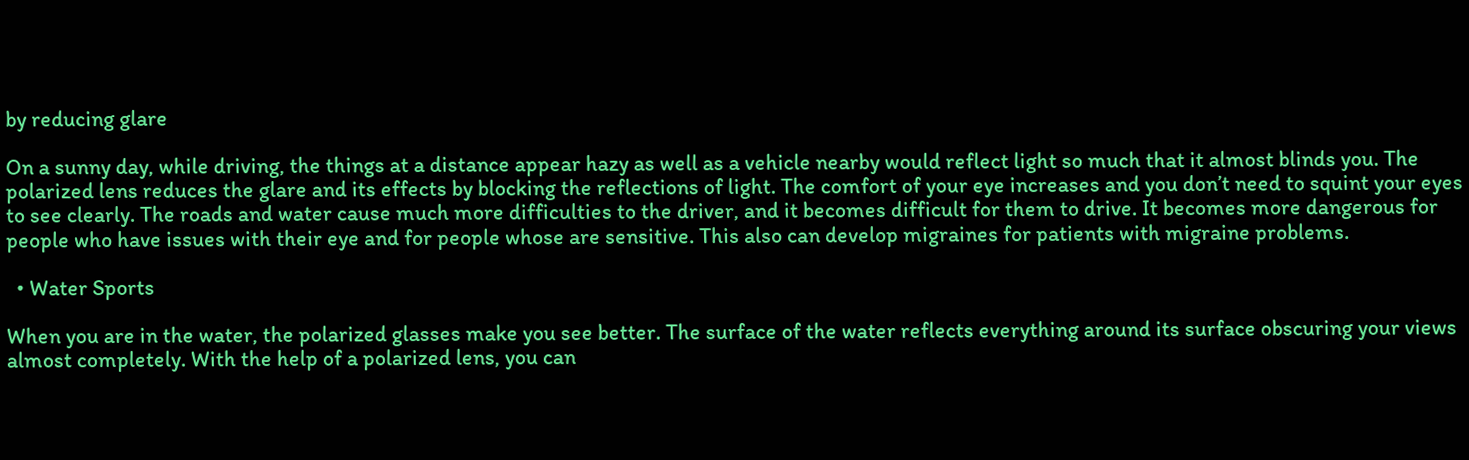by reducing glare

On a sunny day, while driving, the things at a distance appear hazy as well as a vehicle nearby would reflect light so much that it almost blinds you. The polarized lens reduces the glare and its effects by blocking the reflections of light. The comfort of your eye increases and you don’t need to squint your eyes to see clearly. The roads and water cause much more difficulties to the driver, and it becomes difficult for them to drive. It becomes more dangerous for people who have issues with their eye and for people whose are sensitive. This also can develop migraines for patients with migraine problems.

  • Water Sports

When you are in the water, the polarized glasses make you see better. The surface of the water reflects everything around its surface obscuring your views almost completely. With the help of a polarized lens, you can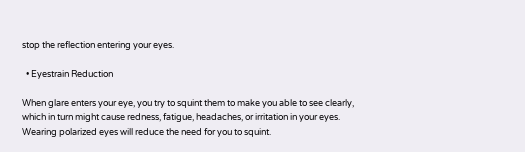stop the reflection entering your eyes.

  • Eyestrain Reduction

When glare enters your eye, you try to squint them to make you able to see clearly, which in turn might cause redness, fatigue, headaches, or irritation in your eyes. Wearing polarized eyes will reduce the need for you to squint.